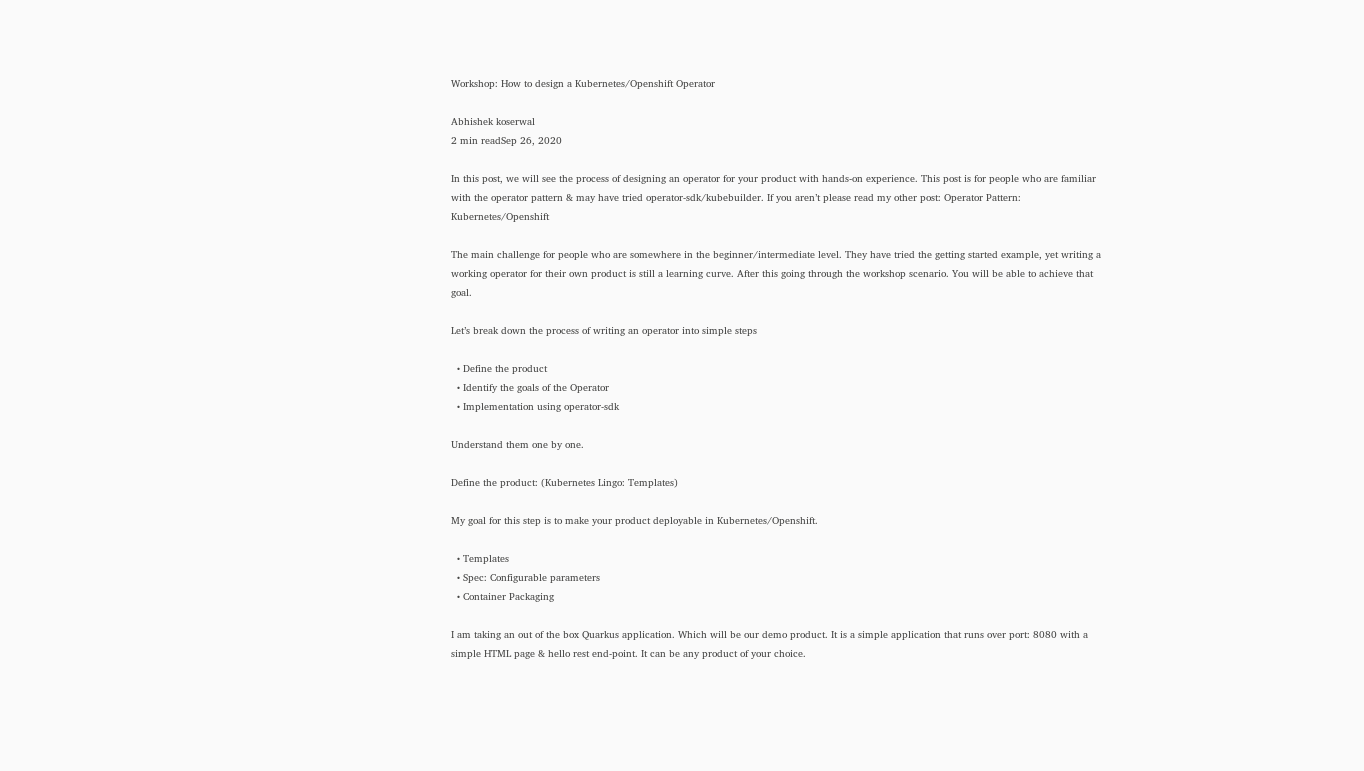Workshop: How to design a Kubernetes/Openshift Operator

Abhishek koserwal
2 min readSep 26, 2020

In this post, we will see the process of designing an operator for your product with hands-on experience. This post is for people who are familiar with the operator pattern & may have tried operator-sdk/kubebuilder. If you aren’t please read my other post: Operator Pattern: Kubernetes/Openshift

The main challenge for people who are somewhere in the beginner/intermediate level. They have tried the getting started example, yet writing a working operator for their own product is still a learning curve. After this going through the workshop scenario. You will be able to achieve that goal.

Let’s break down the process of writing an operator into simple steps

  • Define the product
  • Identify the goals of the Operator
  • Implementation using operator-sdk

Understand them one by one.

Define the product: (Kubernetes Lingo: Templates)

My goal for this step is to make your product deployable in Kubernetes/Openshift.

  • Templates
  • Spec: Configurable parameters
  • Container Packaging

I am taking an out of the box Quarkus application. Which will be our demo product. It is a simple application that runs over port: 8080 with a simple HTML page & hello rest end-point. It can be any product of your choice.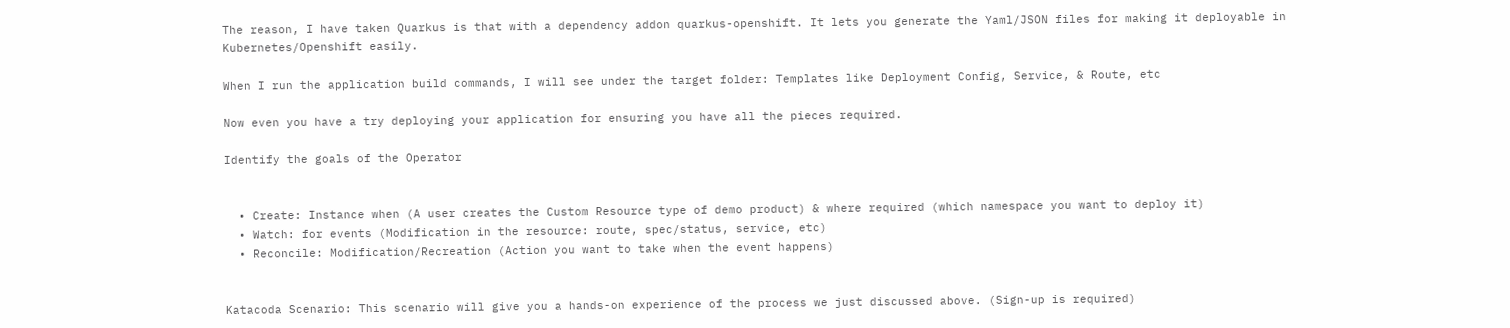The reason, I have taken Quarkus is that with a dependency addon quarkus-openshift. It lets you generate the Yaml/JSON files for making it deployable in Kubernetes/Openshift easily.

When I run the application build commands, I will see under the target folder: Templates like Deployment Config, Service, & Route, etc

Now even you have a try deploying your application for ensuring you have all the pieces required.

Identify the goals of the Operator


  • Create: Instance when (A user creates the Custom Resource type of demo product) & where required (which namespace you want to deploy it)
  • Watch: for events (Modification in the resource: route, spec/status, service, etc)
  • Reconcile: Modification/Recreation (Action you want to take when the event happens)


Katacoda Scenario: This scenario will give you a hands-on experience of the process we just discussed above. (Sign-up is required)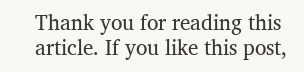Thank you for reading this article. If you like this post,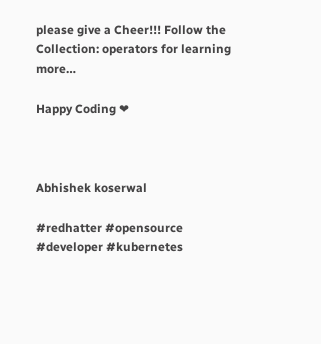please give a Cheer!!! Follow the Collection: operators for learning more…

Happy Coding ❤



Abhishek koserwal

#redhatter #opensource #developer #kubernetes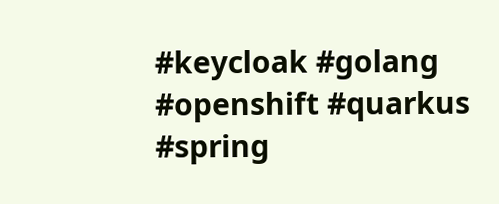#keycloak #golang #openshift #quarkus #spring